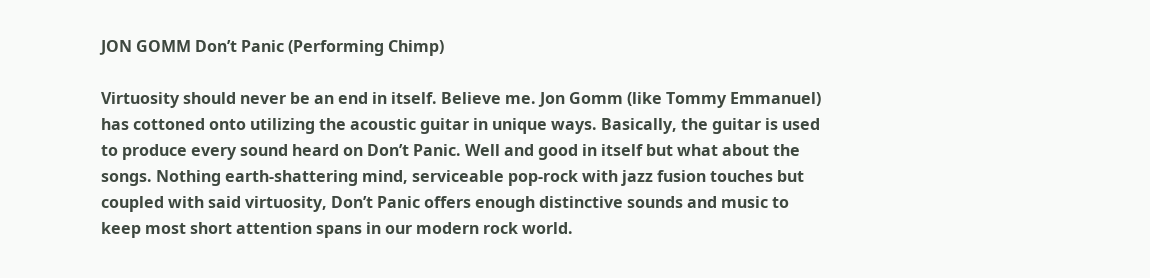JON GOMM Don’t Panic (Performing Chimp)

Virtuosity should never be an end in itself. Believe me. Jon Gomm (like Tommy Emmanuel) has cottoned onto utilizing the acoustic guitar in unique ways. Basically, the guitar is used to produce every sound heard on Don’t Panic. Well and good in itself but what about the songs. Nothing earth-shattering mind, serviceable pop-rock with jazz fusion touches but coupled with said virtuosity, Don’t Panic offers enough distinctive sounds and music to keep most short attention spans in our modern rock world.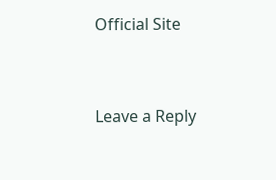Official Site


Leave a Reply